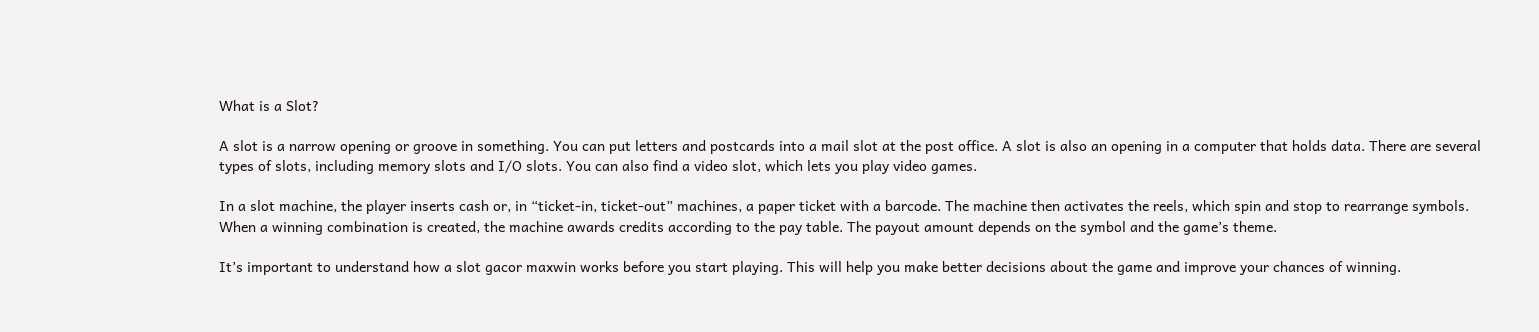What is a Slot?

A slot is a narrow opening or groove in something. You can put letters and postcards into a mail slot at the post office. A slot is also an opening in a computer that holds data. There are several types of slots, including memory slots and I/O slots. You can also find a video slot, which lets you play video games.

In a slot machine, the player inserts cash or, in “ticket-in, ticket-out” machines, a paper ticket with a barcode. The machine then activates the reels, which spin and stop to rearrange symbols. When a winning combination is created, the machine awards credits according to the pay table. The payout amount depends on the symbol and the game’s theme.

It’s important to understand how a slot gacor maxwin works before you start playing. This will help you make better decisions about the game and improve your chances of winning.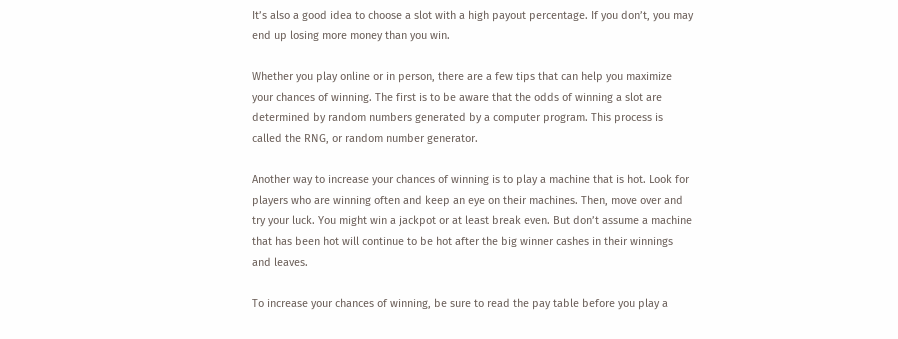It’s also a good idea to choose a slot with a high payout percentage. If you don’t, you may end up losing more money than you win.

Whether you play online or in person, there are a few tips that can help you maximize your chances of winning. The first is to be aware that the odds of winning a slot are determined by random numbers generated by a computer program. This process is called the RNG, or random number generator.

Another way to increase your chances of winning is to play a machine that is hot. Look for players who are winning often and keep an eye on their machines. Then, move over and try your luck. You might win a jackpot or at least break even. But don’t assume a machine that has been hot will continue to be hot after the big winner cashes in their winnings and leaves.

To increase your chances of winning, be sure to read the pay table before you play a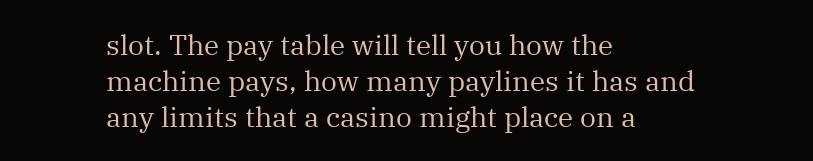slot. The pay table will tell you how the machine pays, how many paylines it has and any limits that a casino might place on a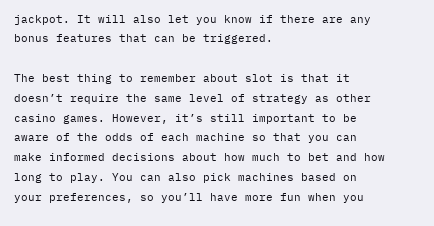jackpot. It will also let you know if there are any bonus features that can be triggered.

The best thing to remember about slot is that it doesn’t require the same level of strategy as other casino games. However, it’s still important to be aware of the odds of each machine so that you can make informed decisions about how much to bet and how long to play. You can also pick machines based on your preferences, so you’ll have more fun when you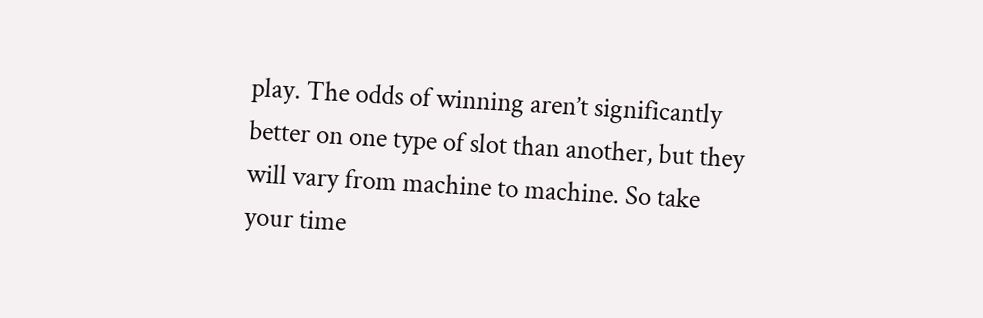play. The odds of winning aren’t significantly better on one type of slot than another, but they will vary from machine to machine. So take your time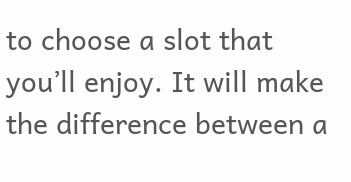to choose a slot that you’ll enjoy. It will make the difference between a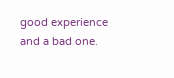good experience and a bad one.